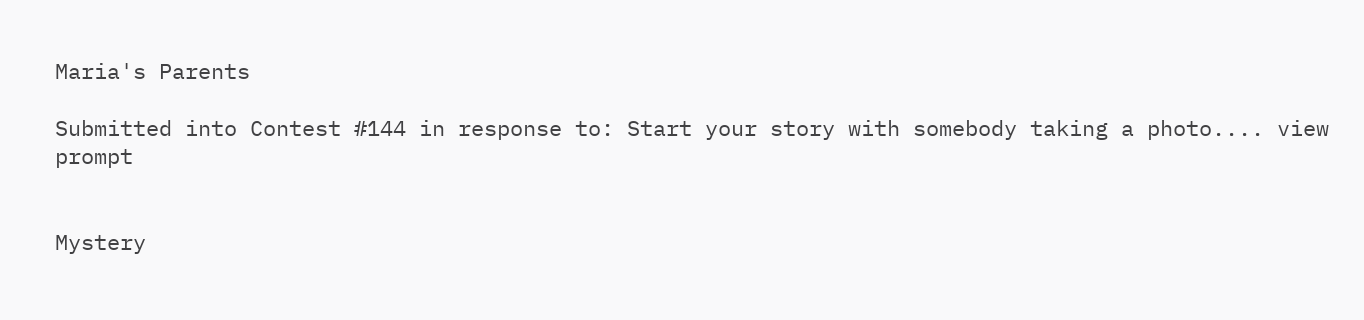Maria's Parents

Submitted into Contest #144 in response to: Start your story with somebody taking a photo.... view prompt


Mystery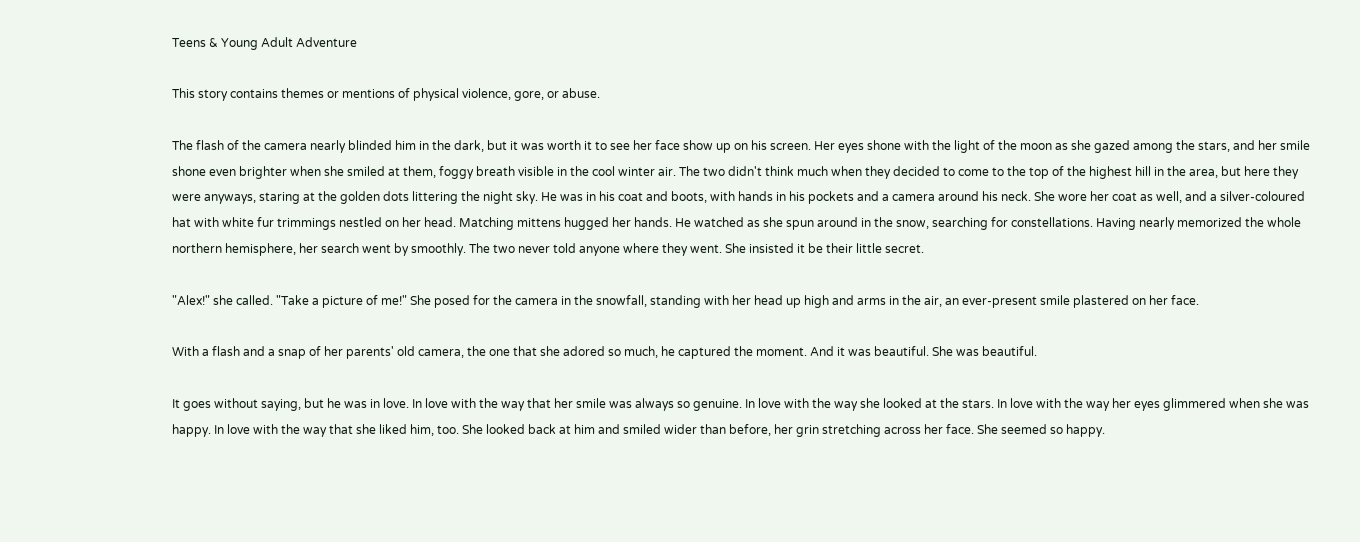Teens & Young Adult Adventure

This story contains themes or mentions of physical violence, gore, or abuse.

The flash of the camera nearly blinded him in the dark, but it was worth it to see her face show up on his screen. Her eyes shone with the light of the moon as she gazed among the stars, and her smile shone even brighter when she smiled at them, foggy breath visible in the cool winter air. The two didn't think much when they decided to come to the top of the highest hill in the area, but here they were anyways, staring at the golden dots littering the night sky. He was in his coat and boots, with hands in his pockets and a camera around his neck. She wore her coat as well, and a silver-coloured hat with white fur trimmings nestled on her head. Matching mittens hugged her hands. He watched as she spun around in the snow, searching for constellations. Having nearly memorized the whole northern hemisphere, her search went by smoothly. The two never told anyone where they went. She insisted it be their little secret.

"Alex!" she called. "Take a picture of me!" She posed for the camera in the snowfall, standing with her head up high and arms in the air, an ever-present smile plastered on her face.

With a flash and a snap of her parents' old camera, the one that she adored so much, he captured the moment. And it was beautiful. She was beautiful.

It goes without saying, but he was in love. In love with the way that her smile was always so genuine. In love with the way she looked at the stars. In love with the way her eyes glimmered when she was happy. In love with the way that she liked him, too. She looked back at him and smiled wider than before, her grin stretching across her face. She seemed so happy.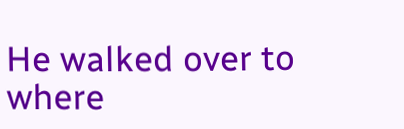He walked over to where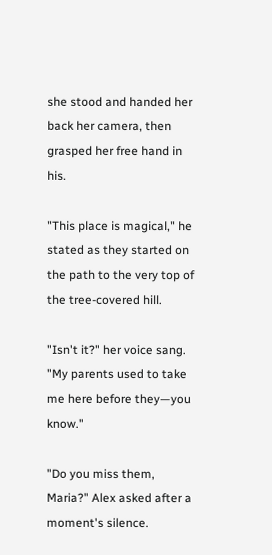she stood and handed her back her camera, then grasped her free hand in his.

"This place is magical," he stated as they started on the path to the very top of the tree-covered hill.

"Isn't it?" her voice sang. "My parents used to take me here before they—you know."

"Do you miss them, Maria?" Alex asked after a moment's silence.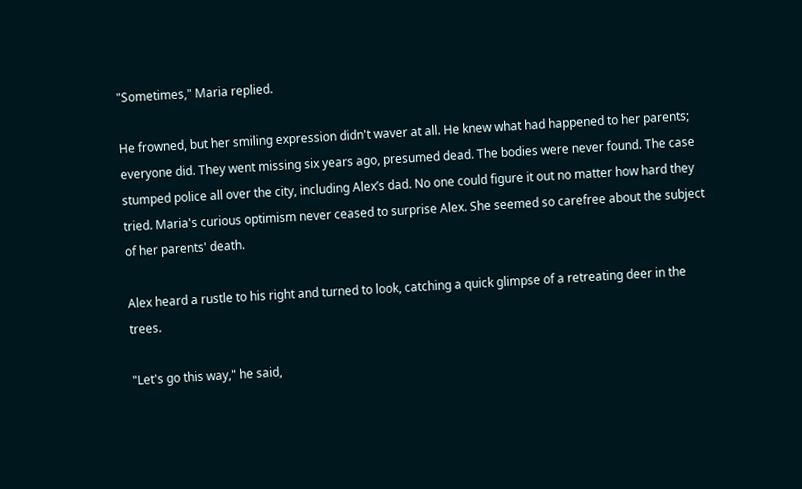"Sometimes," Maria replied.

He frowned, but her smiling expression didn't waver at all. He knew what had happened to her parents; everyone did. They went missing six years ago, presumed dead. The bodies were never found. The case stumped police all over the city, including Alex’s dad. No one could figure it out no matter how hard they tried. Maria's curious optimism never ceased to surprise Alex. She seemed so carefree about the subject of her parents' death.

Alex heard a rustle to his right and turned to look, catching a quick glimpse of a retreating deer in the trees.

"Let's go this way," he said,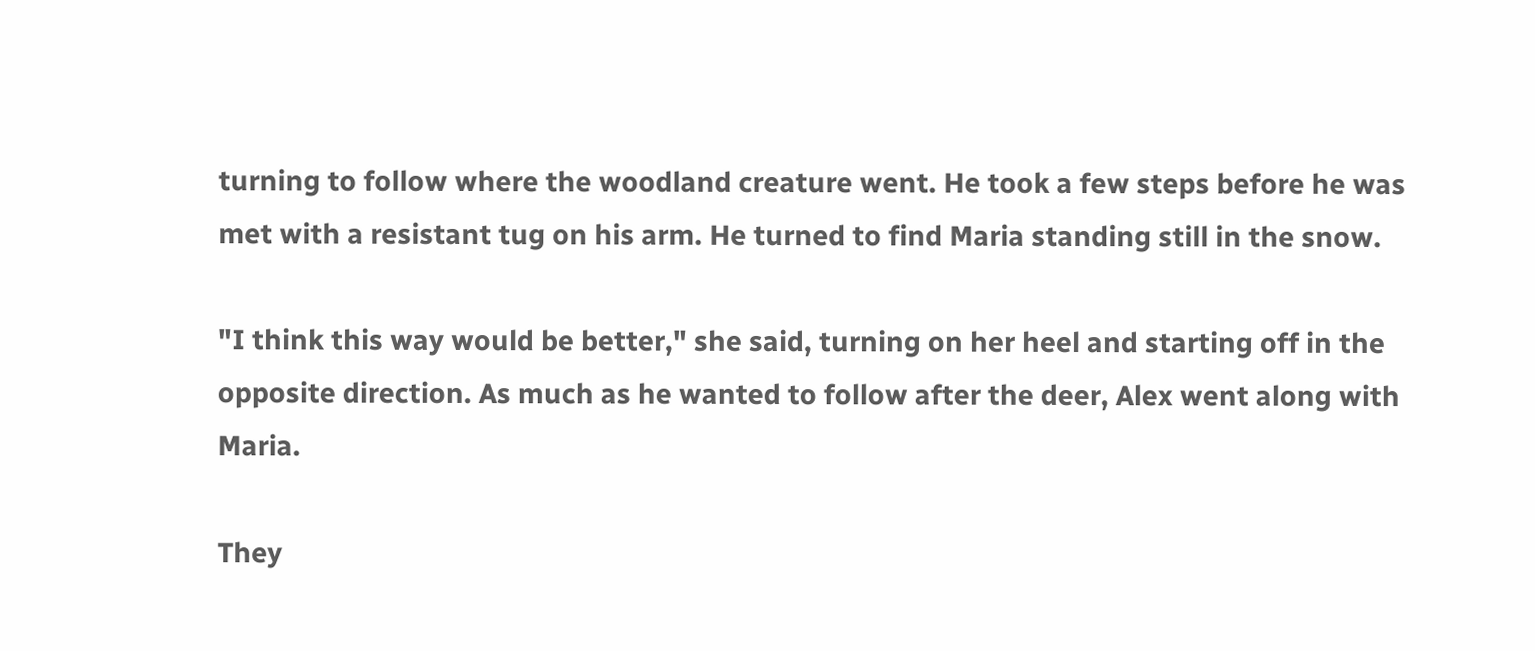turning to follow where the woodland creature went. He took a few steps before he was met with a resistant tug on his arm. He turned to find Maria standing still in the snow.

"I think this way would be better," she said, turning on her heel and starting off in the opposite direction. As much as he wanted to follow after the deer, Alex went along with Maria.

They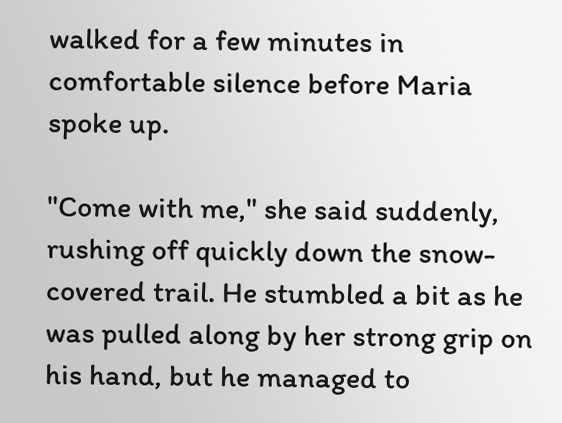walked for a few minutes in comfortable silence before Maria spoke up.

"Come with me," she said suddenly, rushing off quickly down the snow-covered trail. He stumbled a bit as he was pulled along by her strong grip on his hand, but he managed to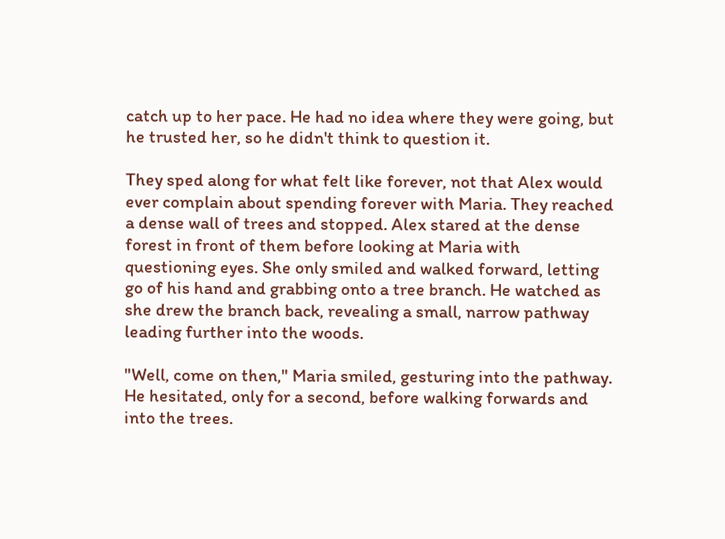catch up to her pace. He had no idea where they were going, but he trusted her, so he didn't think to question it.

They sped along for what felt like forever, not that Alex would ever complain about spending forever with Maria. They reached a dense wall of trees and stopped. Alex stared at the dense forest in front of them before looking at Maria with questioning eyes. She only smiled and walked forward, letting go of his hand and grabbing onto a tree branch. He watched as she drew the branch back, revealing a small, narrow pathway leading further into the woods.

"Well, come on then," Maria smiled, gesturing into the pathway. He hesitated, only for a second, before walking forwards and into the trees.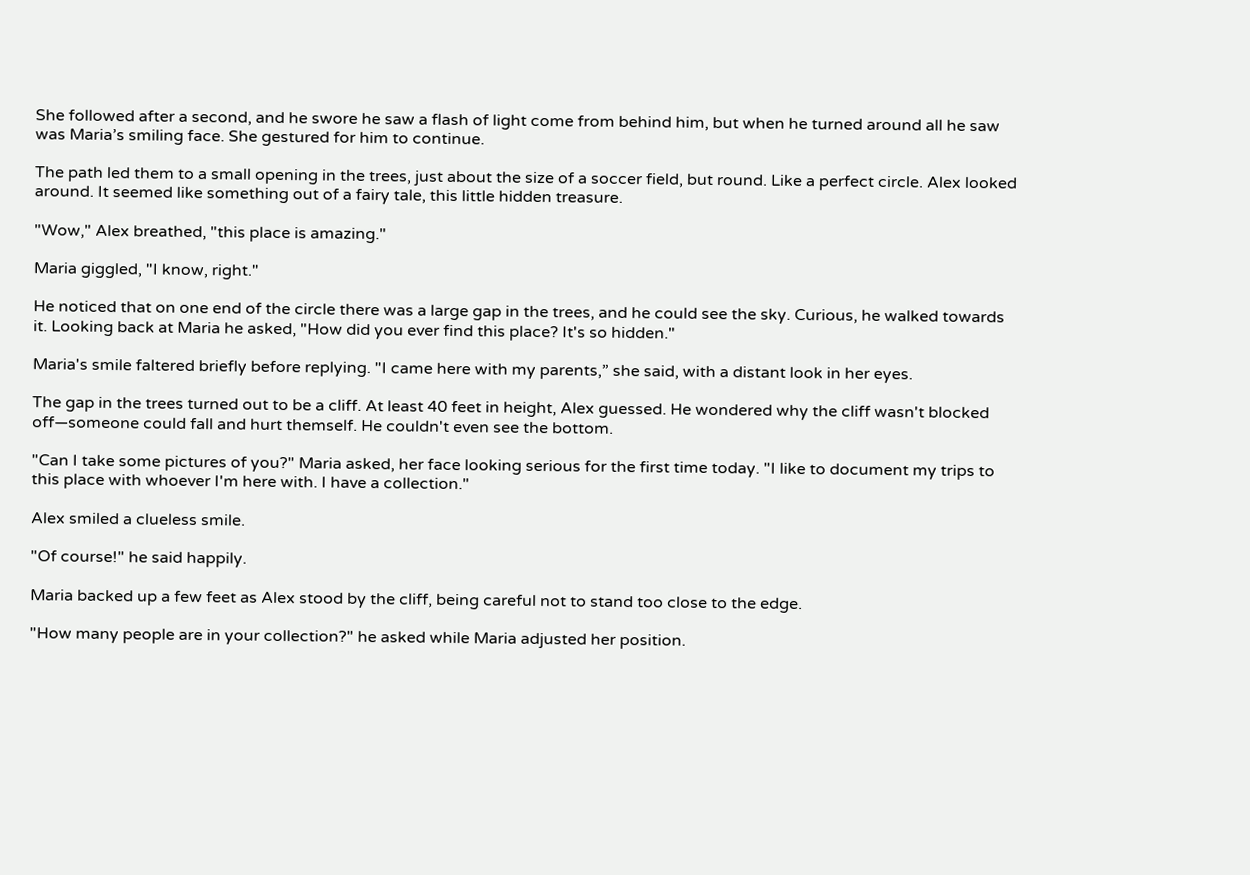She followed after a second, and he swore he saw a flash of light come from behind him, but when he turned around all he saw was Maria’s smiling face. She gestured for him to continue.

The path led them to a small opening in the trees, just about the size of a soccer field, but round. Like a perfect circle. Alex looked around. It seemed like something out of a fairy tale, this little hidden treasure.

"Wow," Alex breathed, "this place is amazing."

Maria giggled, "I know, right."

He noticed that on one end of the circle there was a large gap in the trees, and he could see the sky. Curious, he walked towards it. Looking back at Maria he asked, "How did you ever find this place? It's so hidden."

Maria's smile faltered briefly before replying. "I came here with my parents,” she said, with a distant look in her eyes.

The gap in the trees turned out to be a cliff. At least 40 feet in height, Alex guessed. He wondered why the cliff wasn't blocked off—someone could fall and hurt themself. He couldn't even see the bottom.

"Can I take some pictures of you?" Maria asked, her face looking serious for the first time today. "I like to document my trips to this place with whoever I'm here with. I have a collection."

Alex smiled a clueless smile.

"Of course!" he said happily.

Maria backed up a few feet as Alex stood by the cliff, being careful not to stand too close to the edge.

"How many people are in your collection?" he asked while Maria adjusted her position.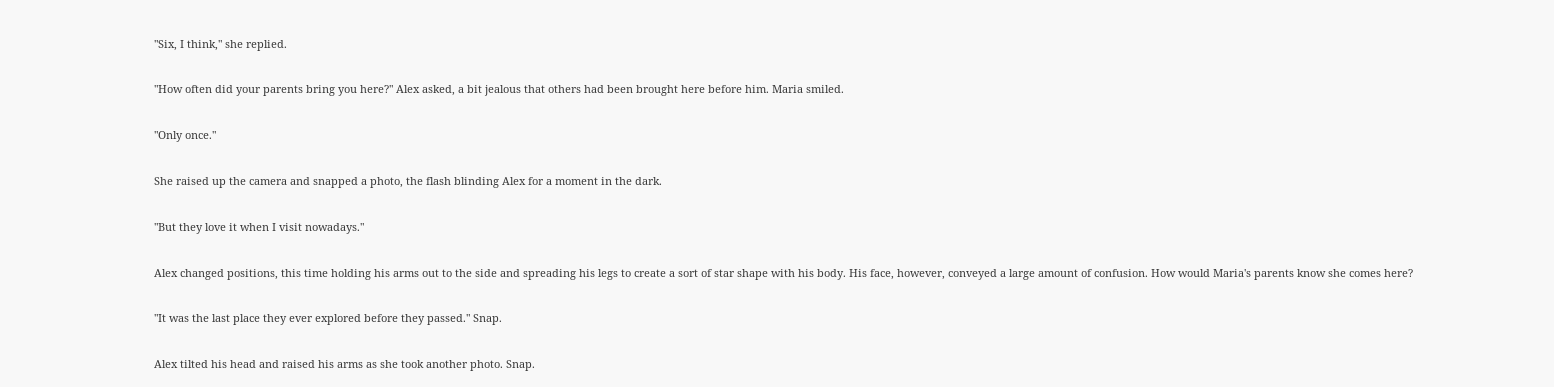"Six, I think," she replied.

"How often did your parents bring you here?" Alex asked, a bit jealous that others had been brought here before him. Maria smiled.

"Only once."

She raised up the camera and snapped a photo, the flash blinding Alex for a moment in the dark.

"But they love it when I visit nowadays."

Alex changed positions, this time holding his arms out to the side and spreading his legs to create a sort of star shape with his body. His face, however, conveyed a large amount of confusion. How would Maria's parents know she comes here?

"It was the last place they ever explored before they passed." Snap.

Alex tilted his head and raised his arms as she took another photo. Snap.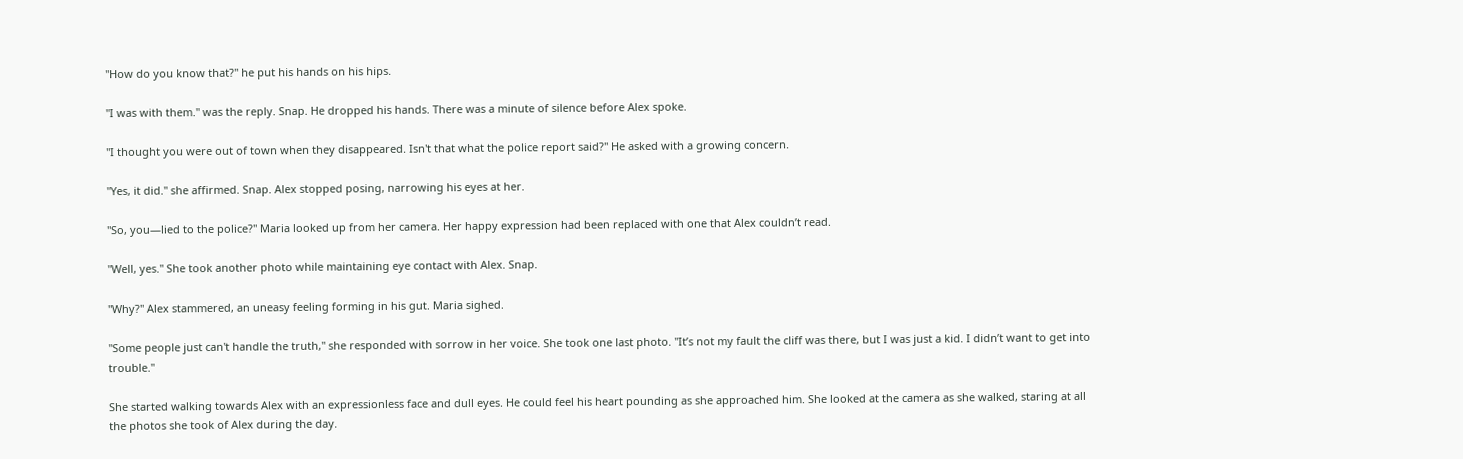"How do you know that?" he put his hands on his hips.

"I was with them." was the reply. Snap. He dropped his hands. There was a minute of silence before Alex spoke.

"I thought you were out of town when they disappeared. Isn't that what the police report said?" He asked with a growing concern.

"Yes, it did." she affirmed. Snap. Alex stopped posing, narrowing his eyes at her.

"So, you—lied to the police?" Maria looked up from her camera. Her happy expression had been replaced with one that Alex couldn’t read.

"Well, yes." She took another photo while maintaining eye contact with Alex. Snap.

"Why?" Alex stammered, an uneasy feeling forming in his gut. Maria sighed.

"Some people just can't handle the truth," she responded with sorrow in her voice. She took one last photo. "It’s not my fault the cliff was there, but I was just a kid. I didn’t want to get into trouble."

She started walking towards Alex with an expressionless face and dull eyes. He could feel his heart pounding as she approached him. She looked at the camera as she walked, staring at all the photos she took of Alex during the day.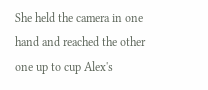She held the camera in one hand and reached the other one up to cup Alex's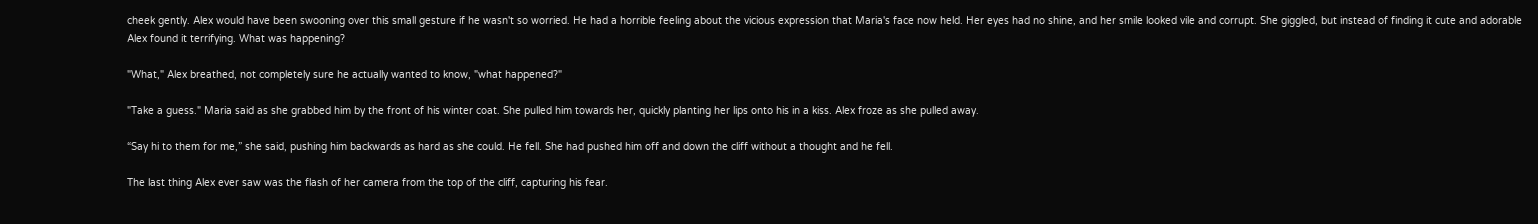cheek gently. Alex would have been swooning over this small gesture if he wasn't so worried. He had a horrible feeling about the vicious expression that Maria's face now held. Her eyes had no shine, and her smile looked vile and corrupt. She giggled, but instead of finding it cute and adorable Alex found it terrifying. What was happening?

"What," Alex breathed, not completely sure he actually wanted to know, "what happened?"

"Take a guess." Maria said as she grabbed him by the front of his winter coat. She pulled him towards her, quickly planting her lips onto his in a kiss. Alex froze as she pulled away.

“Say hi to them for me,” she said, pushing him backwards as hard as she could. He fell. She had pushed him off and down the cliff without a thought and he fell.

The last thing Alex ever saw was the flash of her camera from the top of the cliff, capturing his fear.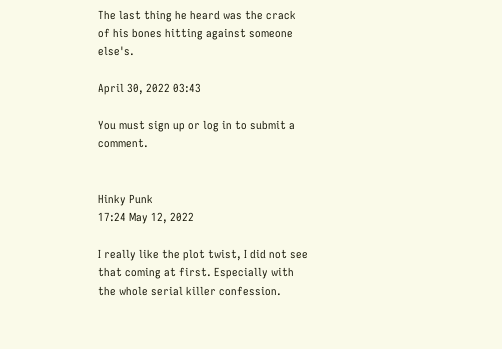The last thing he heard was the crack of his bones hitting against someone else's.

April 30, 2022 03:43

You must sign up or log in to submit a comment.


Hinky Punk
17:24 May 12, 2022

I really like the plot twist, I did not see that coming at first. Especially with the whole serial killer confession.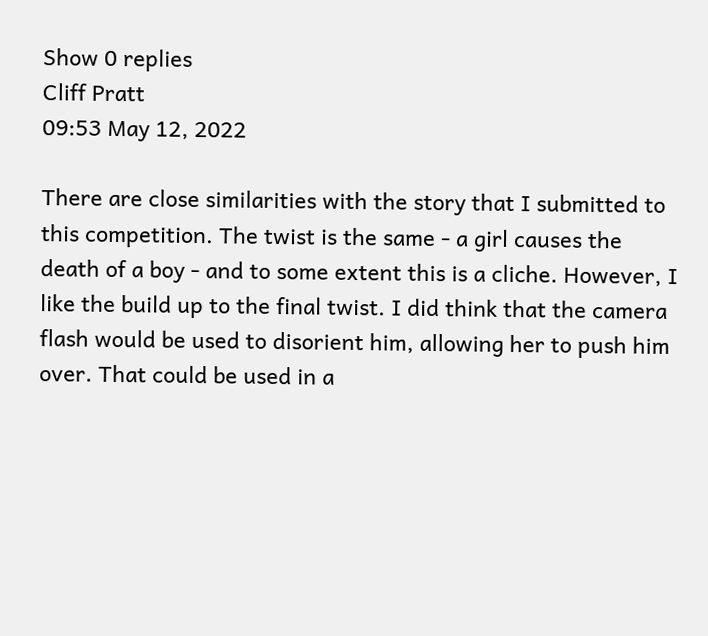Show 0 replies
Cliff Pratt
09:53 May 12, 2022

There are close similarities with the story that I submitted to this competition. The twist is the same - a girl causes the death of a boy - and to some extent this is a cliche. However, I like the build up to the final twist. I did think that the camera flash would be used to disorient him, allowing her to push him over. That could be used in a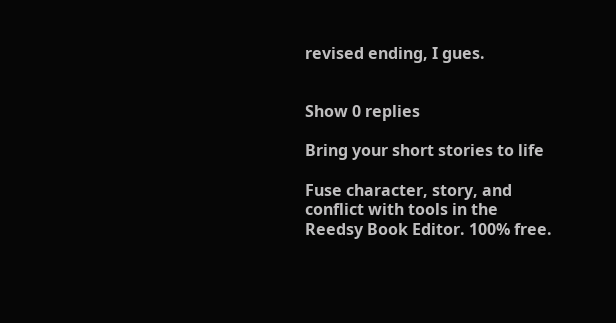revised ending, I gues.


Show 0 replies

Bring your short stories to life

Fuse character, story, and conflict with tools in the Reedsy Book Editor. 100% free.